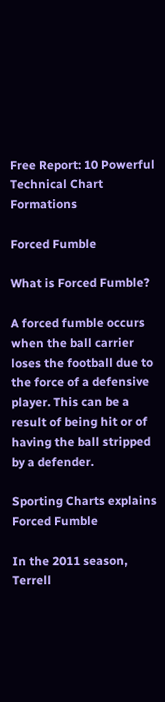Free Report: 10 Powerful Technical Chart Formations

Forced Fumble

What is Forced Fumble?

A forced fumble occurs when the ball carrier loses the football due to the force of a defensive player. This can be a result of being hit or of having the ball stripped by a defender.

Sporting Charts explains Forced Fumble

In the 2011 season, Terrell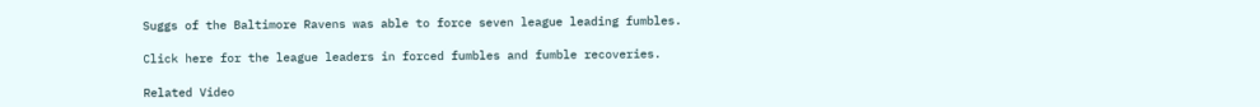Suggs of the Baltimore Ravens was able to force seven league leading fumbles.

Click here for the league leaders in forced fumbles and fumble recoveries.

Related Video